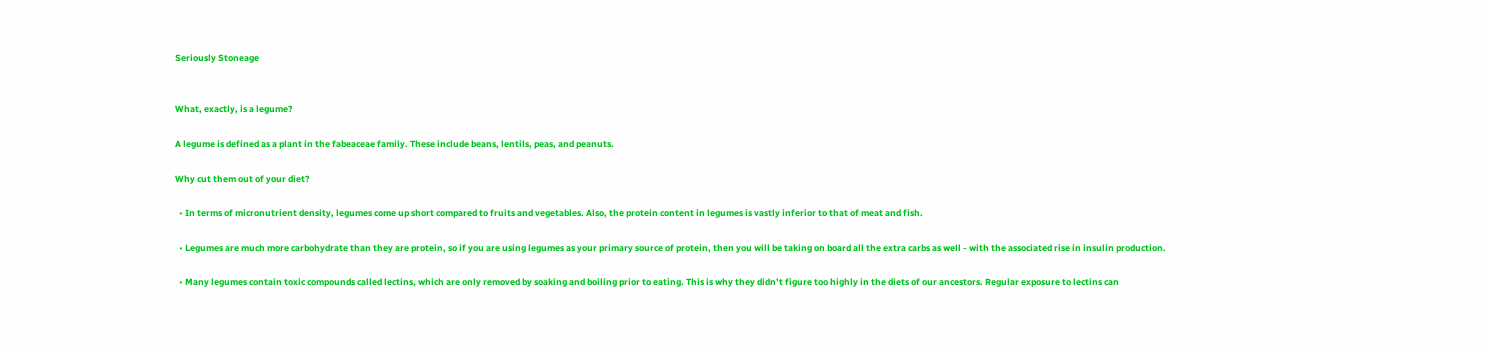Seriously Stoneage


What, exactly, is a legume?

A legume is defined as a plant in the fabeaceae family. These include beans, lentils, peas, and peanuts.

Why cut them out of your diet?

  • In terms of micronutrient density, legumes come up short compared to fruits and vegetables. Also, the protein content in legumes is vastly inferior to that of meat and fish.

  • Legumes are much more carbohydrate than they are protein, so if you are using legumes as your primary source of protein, then you will be taking on board all the extra carbs as well - with the associated rise in insulin production.

  • Many legumes contain toxic compounds called lectins, which are only removed by soaking and boiling prior to eating. This is why they didn’t figure too highly in the diets of our ancestors. Regular exposure to lectins can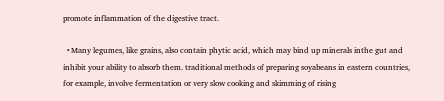promote inflammation of the digestive tract.

  • Many legumes, like grains, also contain phytic acid, which may bind up minerals inthe gut and inhibit your ability to absorb them. traditional methods of preparing soyabeans in eastern countries, for example, involve fermentation or very slow cooking and skimming of rising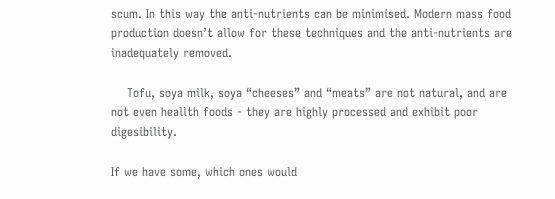scum. In this way the anti-nutrients can be minimised. Modern mass food production doesn’t allow for these techniques and the anti-nutrients are inadequately removed.

    Tofu, soya milk, soya “cheeses” and “meats” are not natural, and are not even heallth foods - they are highly processed and exhibit poor digesibility.

If we have some, which ones would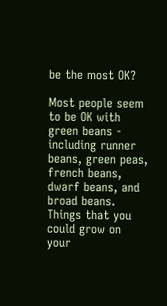be the most OK?

Most people seem to be OK with green beans - including runner beans, green peas, french beans, dwarf beans, and broad beans. Things that you could grow on your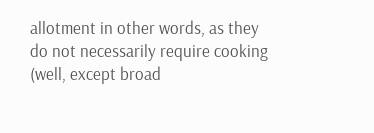allotment in other words, as they do not necessarily require cooking (well, except broad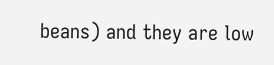beans) and they are low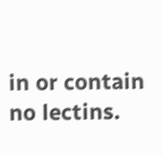in or contain no lectins.